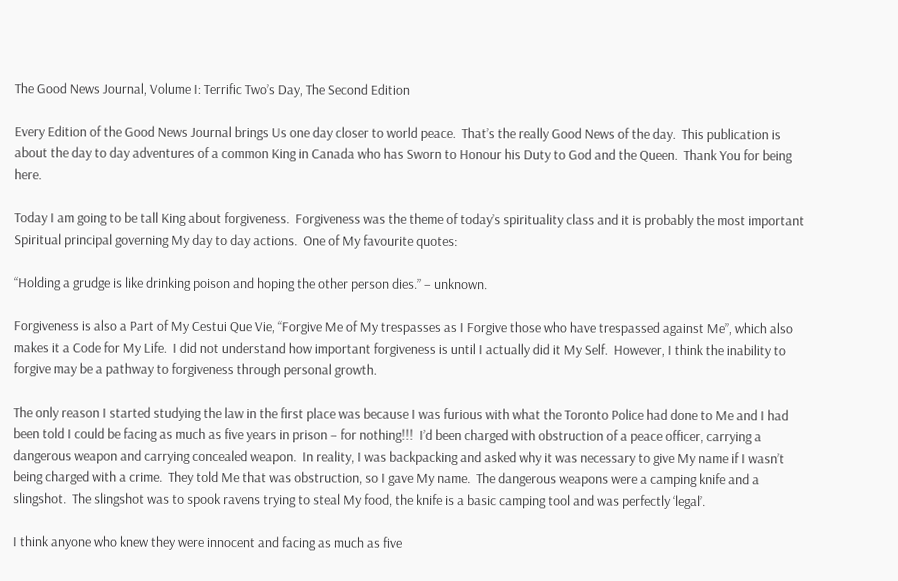The Good News Journal, Volume I: Terrific Two’s Day, The Second Edition

Every Edition of the Good News Journal brings Us one day closer to world peace.  That’s the really Good News of the day.  This publication is about the day to day adventures of a common King in Canada who has Sworn to Honour his Duty to God and the Queen.  Thank You for being here.

Today I am going to be tall King about forgiveness.  Forgiveness was the theme of today’s spirituality class and it is probably the most important Spiritual principal governing My day to day actions.  One of My favourite quotes:

“Holding a grudge is like drinking poison and hoping the other person dies.” – unknown.

Forgiveness is also a Part of My Cestui Que Vie, “Forgive Me of My trespasses as I Forgive those who have trespassed against Me”, which also makes it a Code for My Life.  I did not understand how important forgiveness is until I actually did it My Self.  However, I think the inability to forgive may be a pathway to forgiveness through personal growth.

The only reason I started studying the law in the first place was because I was furious with what the Toronto Police had done to Me and I had been told I could be facing as much as five years in prison – for nothing!!!  I’d been charged with obstruction of a peace officer, carrying a dangerous weapon and carrying concealed weapon.  In reality, I was backpacking and asked why it was necessary to give My name if I wasn’t being charged with a crime.  They told Me that was obstruction, so I gave My name.  The dangerous weapons were a camping knife and a slingshot.  The slingshot was to spook ravens trying to steal My food, the knife is a basic camping tool and was perfectly ‘legal’.

I think anyone who knew they were innocent and facing as much as five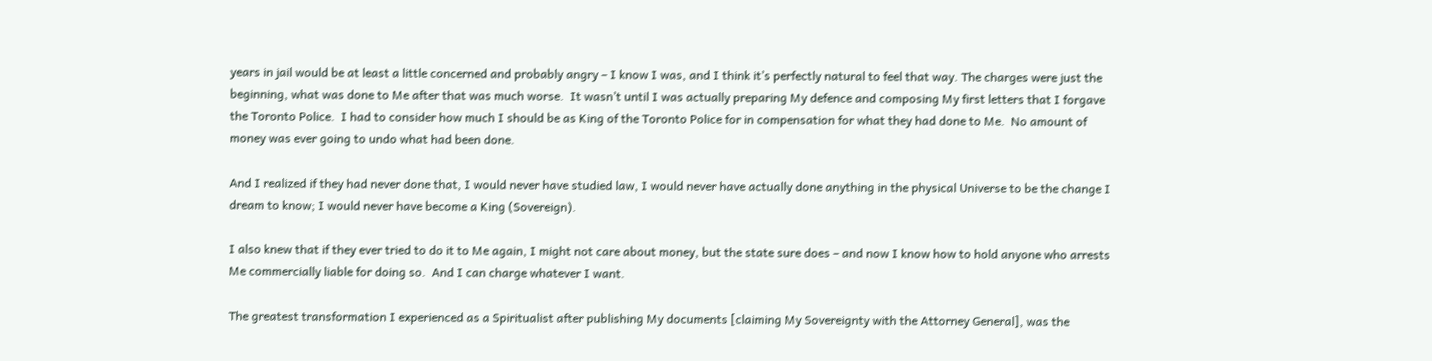years in jail would be at least a little concerned and probably angry – I know I was, and I think it’s perfectly natural to feel that way. The charges were just the beginning, what was done to Me after that was much worse.  It wasn’t until I was actually preparing My defence and composing My first letters that I forgave the Toronto Police.  I had to consider how much I should be as King of the Toronto Police for in compensation for what they had done to Me.  No amount of money was ever going to undo what had been done.

And I realized if they had never done that, I would never have studied law, I would never have actually done anything in the physical Universe to be the change I dream to know; I would never have become a King (Sovereign).

I also knew that if they ever tried to do it to Me again, I might not care about money, but the state sure does – and now I know how to hold anyone who arrests Me commercially liable for doing so.  And I can charge whatever I want.

The greatest transformation I experienced as a Spiritualist after publishing My documents [claiming My Sovereignty with the Attorney General], was the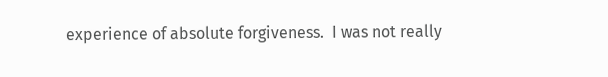experience of absolute forgiveness.  I was not really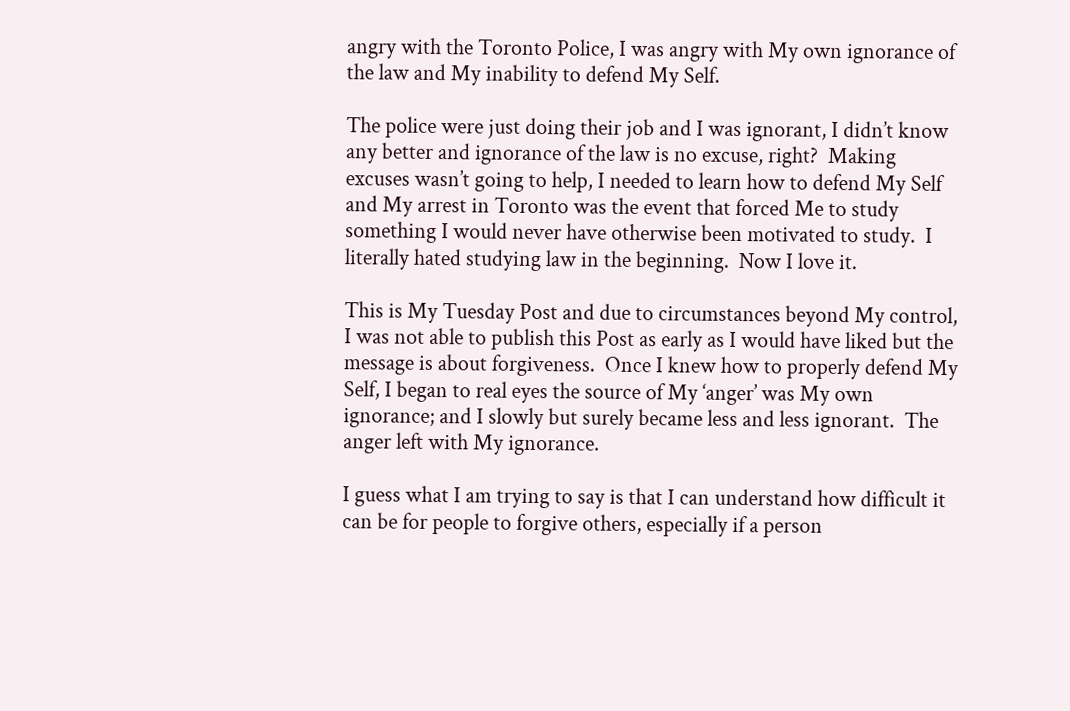angry with the Toronto Police, I was angry with My own ignorance of the law and My inability to defend My Self.

The police were just doing their job and I was ignorant, I didn’t know any better and ignorance of the law is no excuse, right?  Making excuses wasn’t going to help, I needed to learn how to defend My Self and My arrest in Toronto was the event that forced Me to study something I would never have otherwise been motivated to study.  I literally hated studying law in the beginning.  Now I love it.

This is My Tuesday Post and due to circumstances beyond My control, I was not able to publish this Post as early as I would have liked but the message is about forgiveness.  Once I knew how to properly defend My Self, I began to real eyes the source of My ‘anger’ was My own ignorance; and I slowly but surely became less and less ignorant.  The anger left with My ignorance.

I guess what I am trying to say is that I can understand how difficult it can be for people to forgive others, especially if a person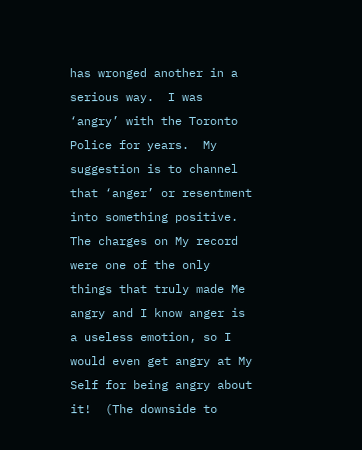has wronged another in a serious way.  I was ‘angry’ with the Toronto Police for years.  My suggestion is to channel that ‘anger’ or resentment into something positive.  The charges on My record were one of the only things that truly made Me angry and I know anger is a useless emotion, so I would even get angry at My Self for being angry about it!  (The downside to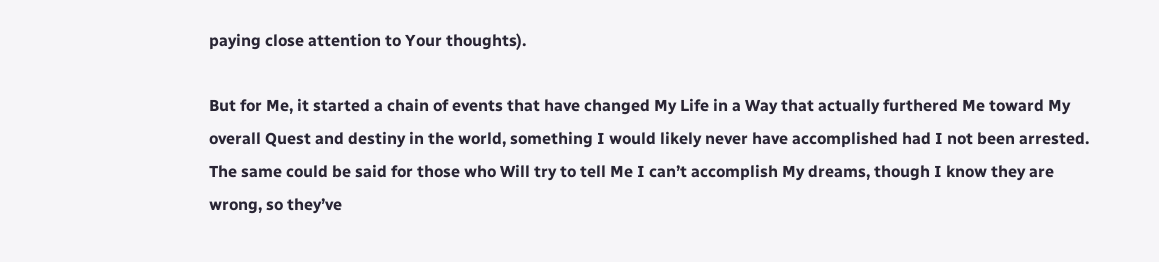paying close attention to Your thoughts).

But for Me, it started a chain of events that have changed My Life in a Way that actually furthered Me toward My overall Quest and destiny in the world, something I would likely never have accomplished had I not been arrested. The same could be said for those who Will try to tell Me I can’t accomplish My dreams, though I know they are wrong, so they’ve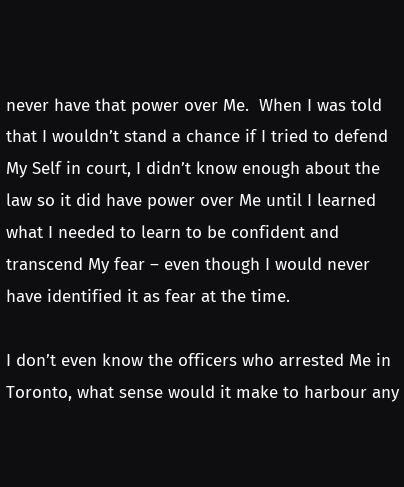never have that power over Me.  When I was told that I wouldn’t stand a chance if I tried to defend My Self in court, I didn’t know enough about the law so it did have power over Me until I learned what I needed to learn to be confident and transcend My fear – even though I would never have identified it as fear at the time.

I don’t even know the officers who arrested Me in Toronto, what sense would it make to harbour any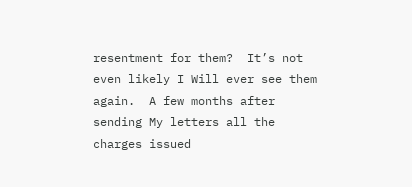resentment for them?  It’s not even likely I Will ever see them again.  A few months after sending My letters all the charges issued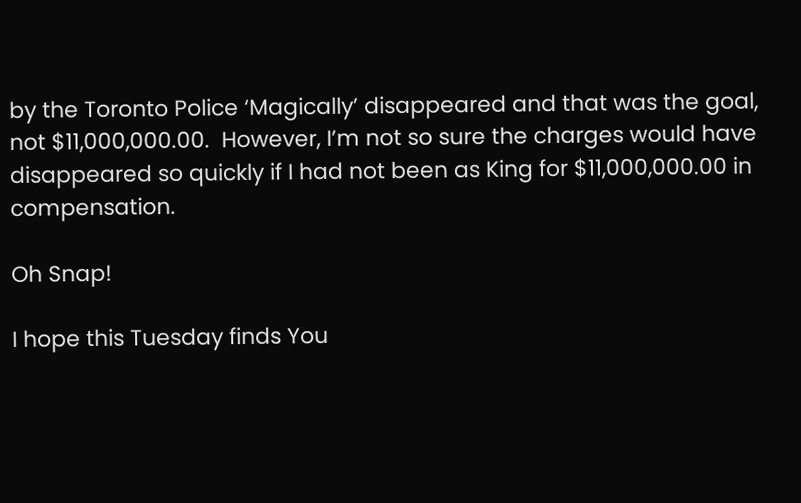by the Toronto Police ‘Magically’ disappeared and that was the goal, not $11,000,000.00.  However, I’m not so sure the charges would have disappeared so quickly if I had not been as King for $11,000,000.00 in compensation.

Oh Snap!

I hope this Tuesday finds You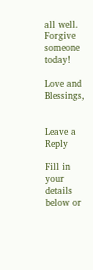all well.  Forgive someone today!

Love and Blessings,


Leave a Reply

Fill in your details below or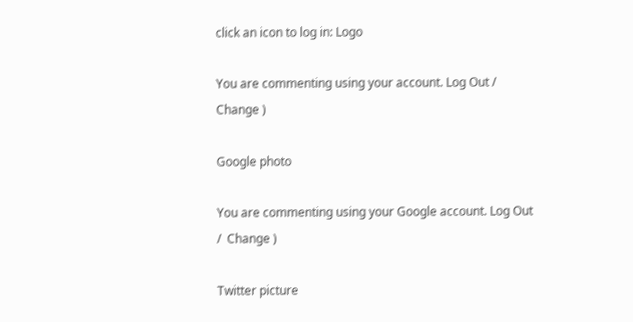click an icon to log in: Logo

You are commenting using your account. Log Out /  Change )

Google photo

You are commenting using your Google account. Log Out /  Change )

Twitter picture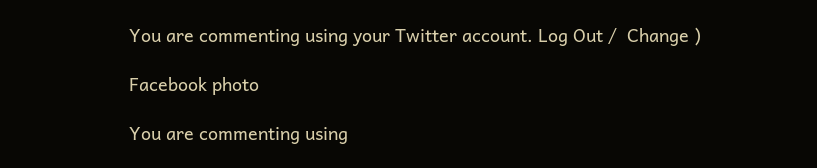You are commenting using your Twitter account. Log Out /  Change )

Facebook photo

You are commenting using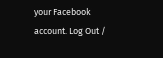your Facebook account. Log Out /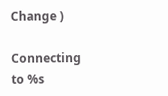Change )

Connecting to %s